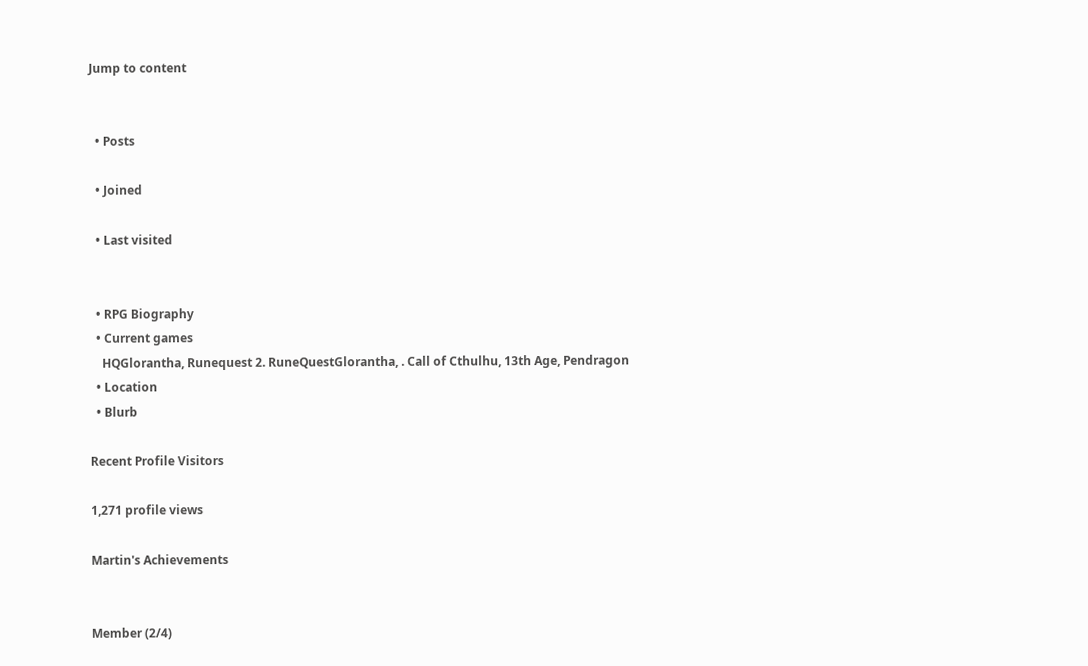Jump to content


  • Posts

  • Joined

  • Last visited


  • RPG Biography
  • Current games
    HQGlorantha, Runequest 2. RuneQuestGlorantha, . Call of Cthulhu, 13th Age, Pendragon
  • Location
  • Blurb

Recent Profile Visitors

1,271 profile views

Martin's Achievements


Member (2/4)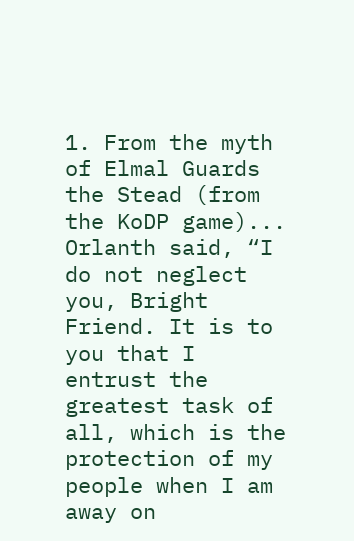1. From the myth of Elmal Guards the Stead (from the KoDP game)... Orlanth said, “I do not neglect you, Bright Friend. It is to you that I entrust the greatest task of all, which is the protection of my people when I am away on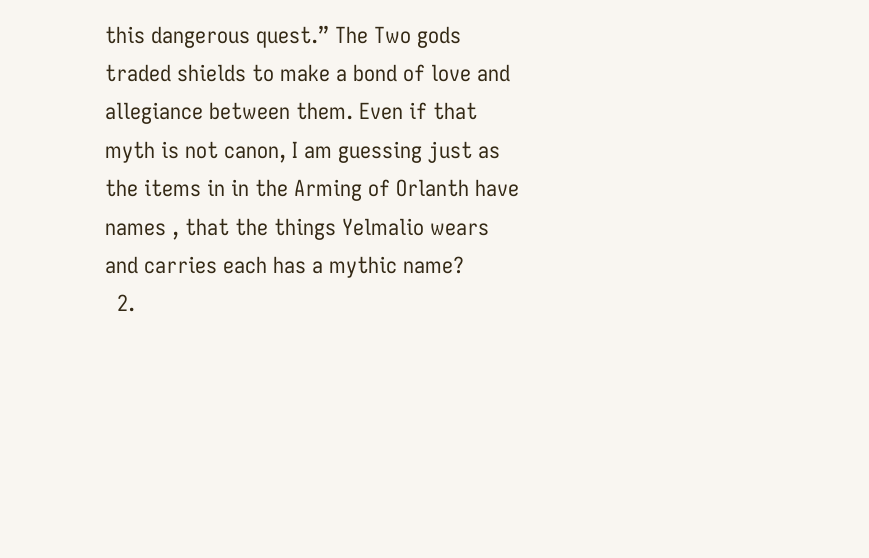this dangerous quest.” The Two gods traded shields to make a bond of love and allegiance between them. Even if that myth is not canon, I am guessing just as the items in in the Arming of Orlanth have names , that the things Yelmalio wears and carries each has a mythic name?
  2.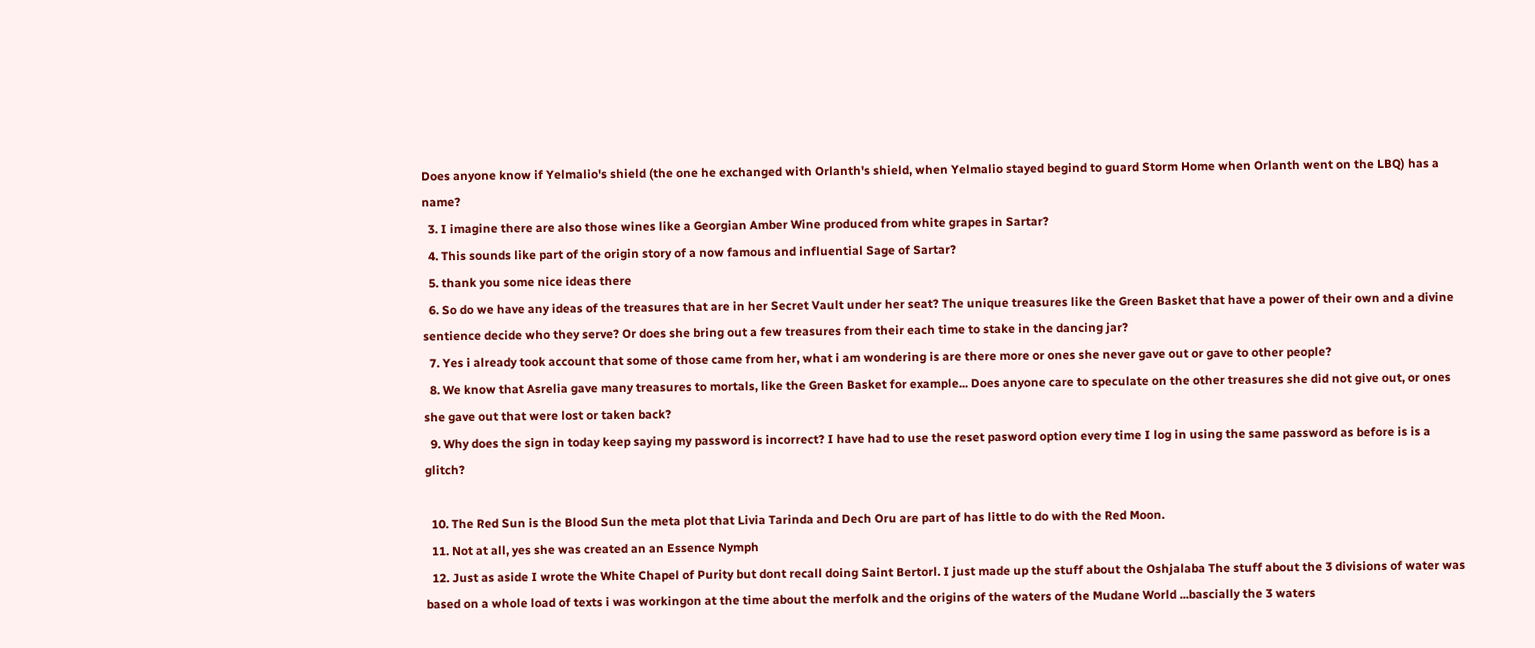Does anyone know if Yelmalio's shield (the one he exchanged with Orlanth's shield, when Yelmalio stayed begind to guard Storm Home when Orlanth went on the LBQ) has a name?
  3. I imagine there are also those wines like a Georgian Amber Wine produced from white grapes in Sartar?
  4. This sounds like part of the origin story of a now famous and influential Sage of Sartar?
  5. thank you some nice ideas there
  6. So do we have any ideas of the treasures that are in her Secret Vault under her seat? The unique treasures like the Green Basket that have a power of their own and a divine sentience decide who they serve? Or does she bring out a few treasures from their each time to stake in the dancing jar?
  7. Yes i already took account that some of those came from her, what i am wondering is are there more or ones she never gave out or gave to other people?
  8. We know that Asrelia gave many treasures to mortals, like the Green Basket for example... Does anyone care to speculate on the other treasures she did not give out, or ones she gave out that were lost or taken back?
  9. Why does the sign in today keep saying my password is incorrect? I have had to use the reset pasword option every time I log in using the same password as before is is a glitch?

  10. The Red Sun is the Blood Sun the meta plot that Livia Tarinda and Dech Oru are part of has little to do with the Red Moon.
  11. Not at all, yes she was created an an Essence Nymph
  12. Just as aside I wrote the White Chapel of Purity but dont recall doing Saint Bertorl. I just made up the stuff about the Oshjalaba The stuff about the 3 divisions of water was based on a whole load of texts i was workingon at the time about the merfolk and the origins of the waters of the Mudane World ...bascially the 3 waters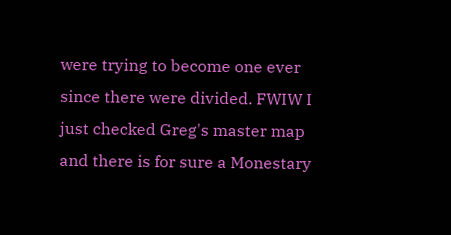were trying to become one ever since there were divided. FWIW I just checked Greg's master map and there is for sure a Monestary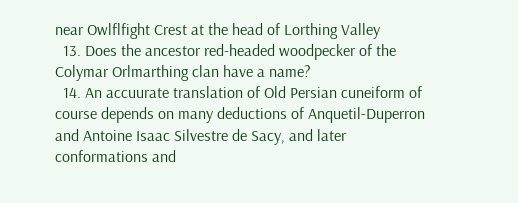near Owlflfight Crest at the head of Lorthing Valley
  13. Does the ancestor red-headed woodpecker of the Colymar Orlmarthing clan have a name?
  14. An accuurate translation of Old Persian cuneiform of course depends on many deductions of Anquetil-Duperron and Antoine Isaac Silvestre de Sacy, and later conformations and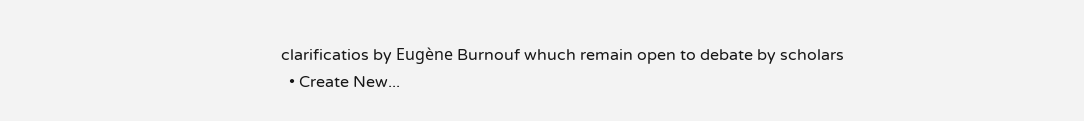clarificatios by Eugène Burnouf whuch remain open to debate by scholars
  • Create New...